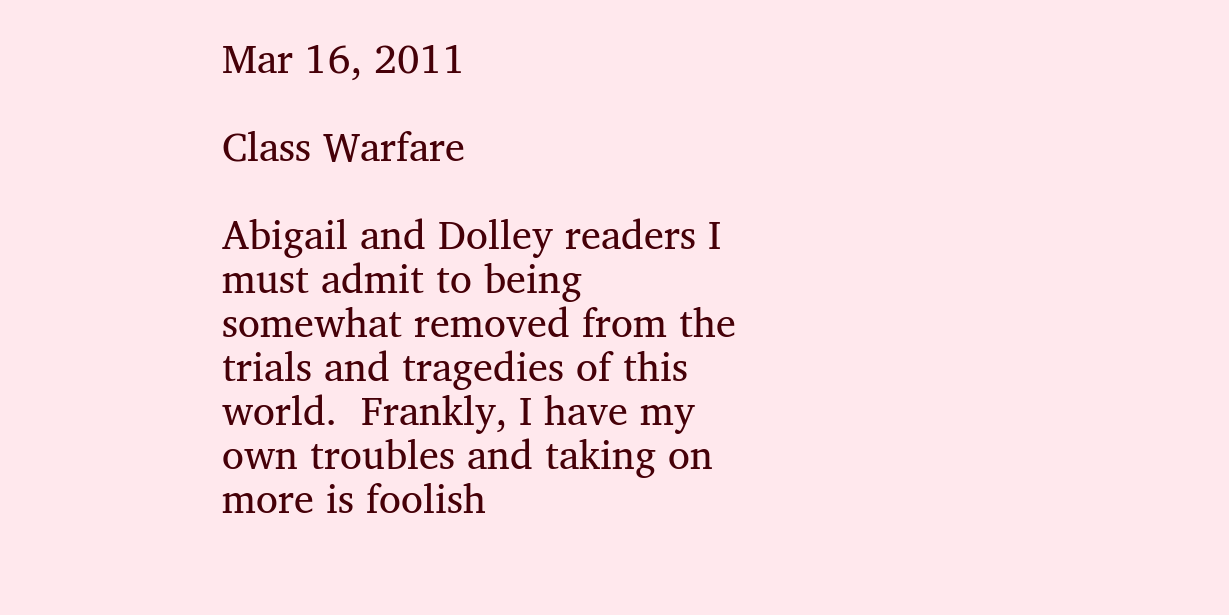Mar 16, 2011

Class Warfare

Abigail and Dolley readers I must admit to being somewhat removed from the trials and tragedies of this world.  Frankly, I have my own troubles and taking on more is foolish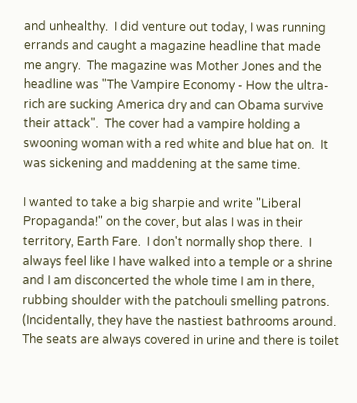and unhealthy.  I did venture out today, I was running errands and caught a magazine headline that made me angry.  The magazine was Mother Jones and the headline was "The Vampire Economy - How the ultra-rich are sucking America dry and can Obama survive their attack".  The cover had a vampire holding a swooning woman with a red white and blue hat on.  It was sickening and maddening at the same time.

I wanted to take a big sharpie and write "Liberal Propaganda!" on the cover, but alas I was in their territory, Earth Fare.  I don't normally shop there.  I always feel like I have walked into a temple or a shrine and I am disconcerted the whole time I am in there, rubbing shoulder with the patchouli smelling patrons. (Incidentally, they have the nastiest bathrooms around.  The seats are always covered in urine and there is toilet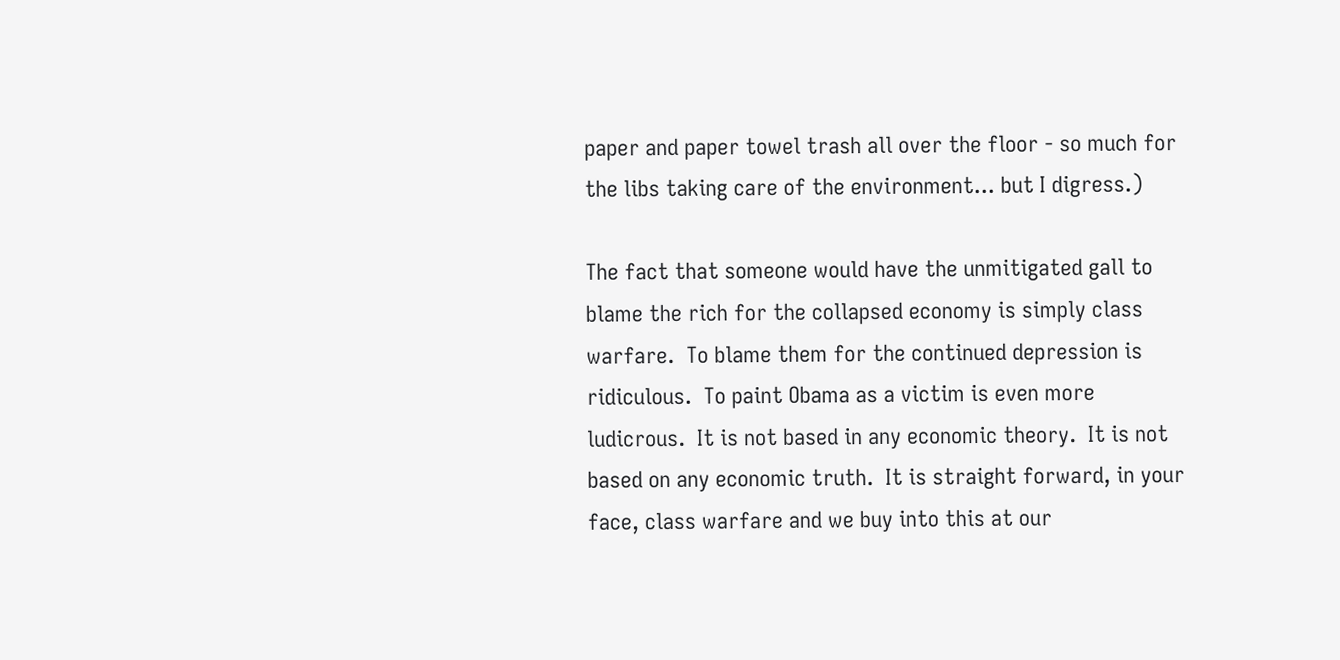paper and paper towel trash all over the floor - so much for the libs taking care of the environment... but I digress.)

The fact that someone would have the unmitigated gall to blame the rich for the collapsed economy is simply class warfare.  To blame them for the continued depression is ridiculous.  To paint Obama as a victim is even more ludicrous.  It is not based in any economic theory.  It is not based on any economic truth.  It is straight forward, in your face, class warfare and we buy into this at our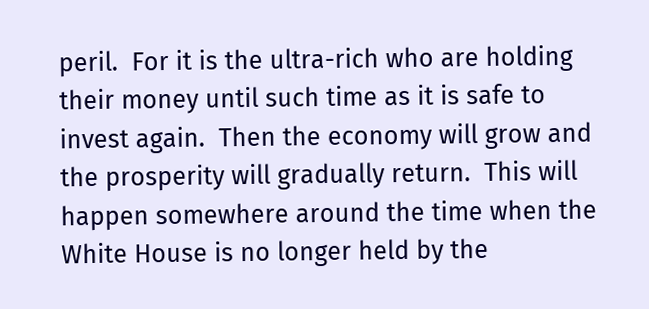peril.  For it is the ultra-rich who are holding their money until such time as it is safe to invest again.  Then the economy will grow and the prosperity will gradually return.  This will happen somewhere around the time when the White House is no longer held by the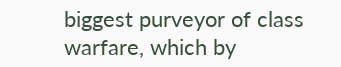biggest purveyor of class warfare, which by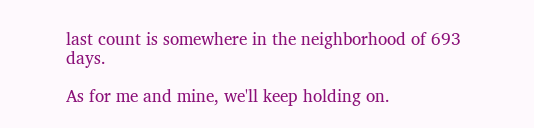last count is somewhere in the neighborhood of 693 days.

As for me and mine, we'll keep holding on.